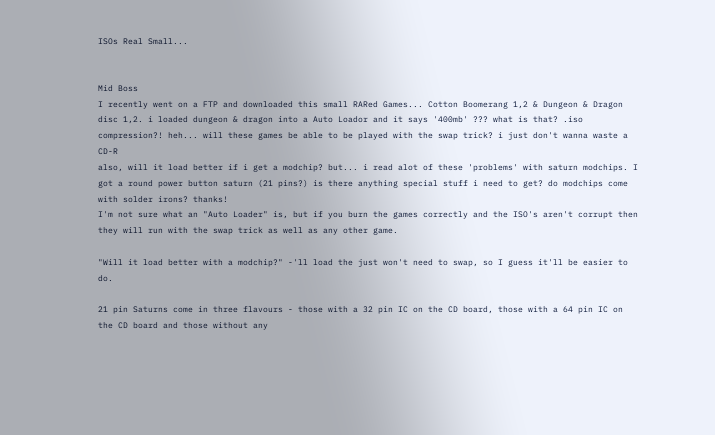ISOs Real Small...


Mid Boss
I recently went on a FTP and downloaded this small RARed Games... Cotton Boomerang 1,2 & Dungeon & Dragon disc 1,2. i loaded dungeon & dragon into a Auto Loador and it says '400mb' ??? what is that? .iso compression?! heh... will these games be able to be played with the swap trick? i just don't wanna waste a CD-R
also, will it load better if i get a modchip? but... i read alot of these 'problems' with saturn modchips. I got a round power button saturn (21 pins?) is there anything special stuff i need to get? do modchips come with solder irons? thanks!
I'm not sure what an "Auto Loader" is, but if you burn the games correctly and the ISO's aren't corrupt then they will run with the swap trick as well as any other game.

"Will it load better with a modchip?" -'ll load the just won't need to swap, so I guess it'll be easier to do.

21 pin Saturns come in three flavours - those with a 32 pin IC on the CD board, those with a 64 pin IC on the CD board and those without any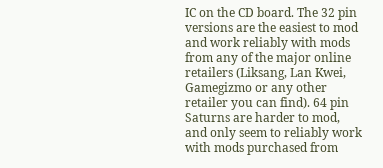IC on the CD board. The 32 pin versions are the easiest to mod and work reliably with mods from any of the major online retailers (Liksang, Lan Kwei, Gamegizmo or any other retailer you can find). 64 pin Saturns are harder to mod, and only seem to reliably work with mods purchased from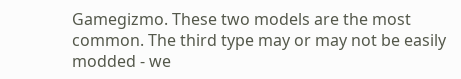Gamegizmo. These two models are the most common. The third type may or may not be easily modded - we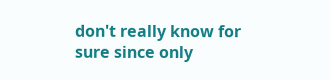don't really know for sure since only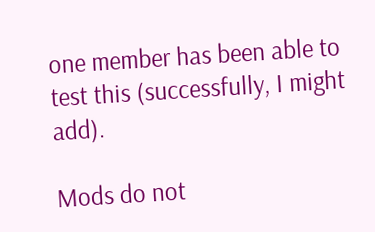one member has been able to test this (successfully, I might add).

Mods do not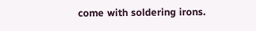come with soldering irons.